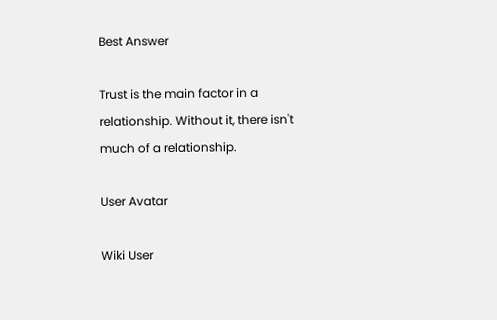Best Answer

Trust is the main factor in a relationship. Without it, there isn't much of a relationship.

User Avatar

Wiki User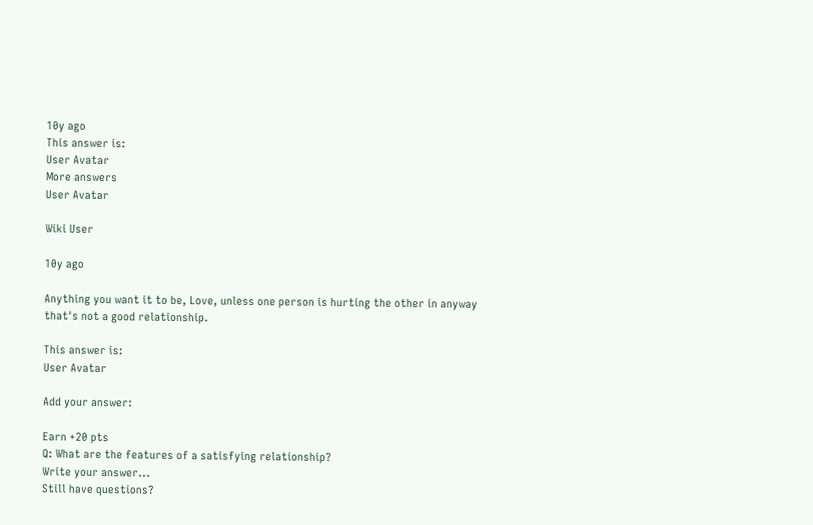10y ago
This answer is:
User Avatar
More answers
User Avatar

Wiki User

10y ago

Anything you want it to be, Love, unless one person is hurting the other in anyway that's not a good relationship.

This answer is:
User Avatar

Add your answer:

Earn +20 pts
Q: What are the features of a satisfying relationship?
Write your answer...
Still have questions?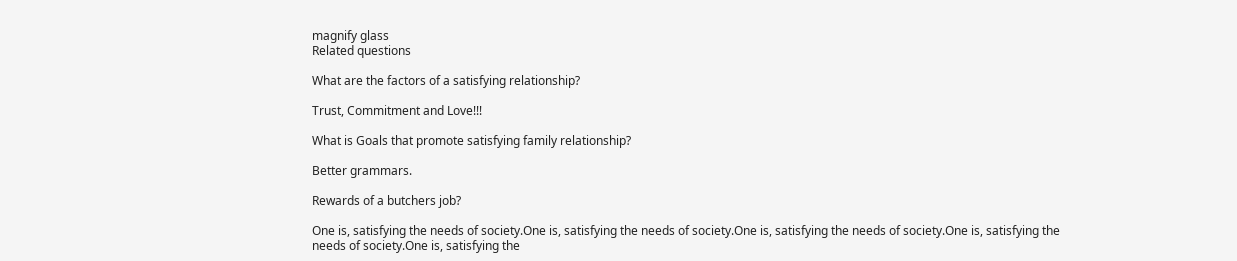magnify glass
Related questions

What are the factors of a satisfying relationship?

Trust, Commitment and Love!!!

What is Goals that promote satisfying family relationship?

Better grammars.

Rewards of a butchers job?

One is, satisfying the needs of society.One is, satisfying the needs of society.One is, satisfying the needs of society.One is, satisfying the needs of society.One is, satisfying the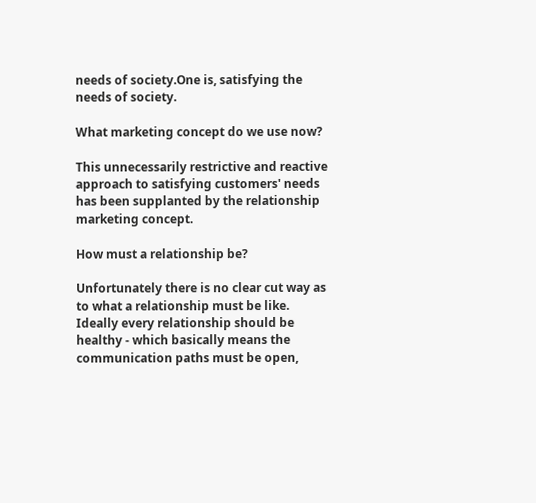needs of society.One is, satisfying the needs of society.

What marketing concept do we use now?

This unnecessarily restrictive and reactive approach to satisfying customers' needs has been supplanted by the relationship marketing concept.

How must a relationship be?

Unfortunately there is no clear cut way as to what a relationship must be like. Ideally every relationship should be healthy - which basically means the communication paths must be open,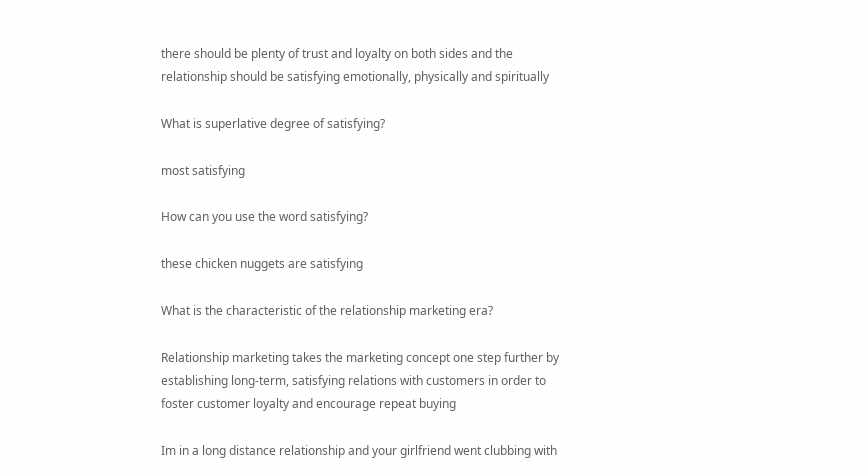there should be plenty of trust and loyalty on both sides and the relationship should be satisfying emotionally, physically and spiritually

What is superlative degree of satisfying?

most satisfying

How can you use the word satisfying?

these chicken nuggets are satisfying

What is the characteristic of the relationship marketing era?

Relationship marketing takes the marketing concept one step further by establishing long-term, satisfying relations with customers in order to foster customer loyalty and encourage repeat buying

Im in a long distance relationship and your girlfriend went clubbing with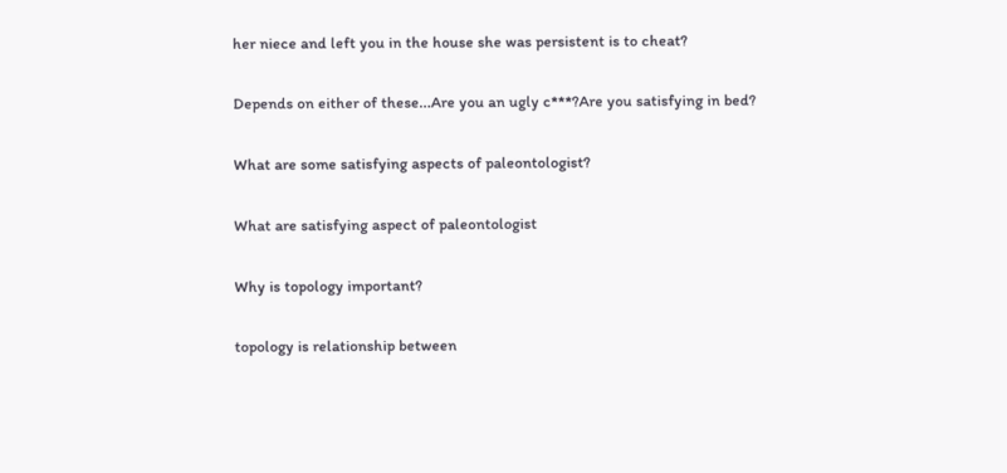her niece and left you in the house she was persistent is to cheat?

Depends on either of these...Are you an ugly c***?Are you satisfying in bed?

What are some satisfying aspects of paleontologist?

What are satisfying aspect of paleontologist

Why is topology important?

topology is relationship between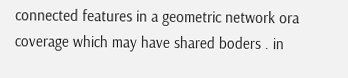connected features in a geometric network ora coverage which may have shared boders . in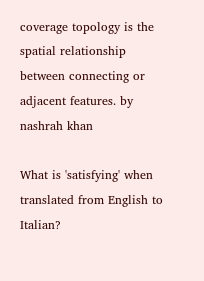coverage topology is the spatial relationship between connecting or adjacent features. by nashrah khan

What is 'satisfying' when translated from English to Italian?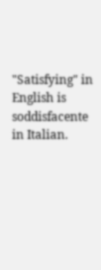"Satisfying" in English is soddisfacente in Italian.